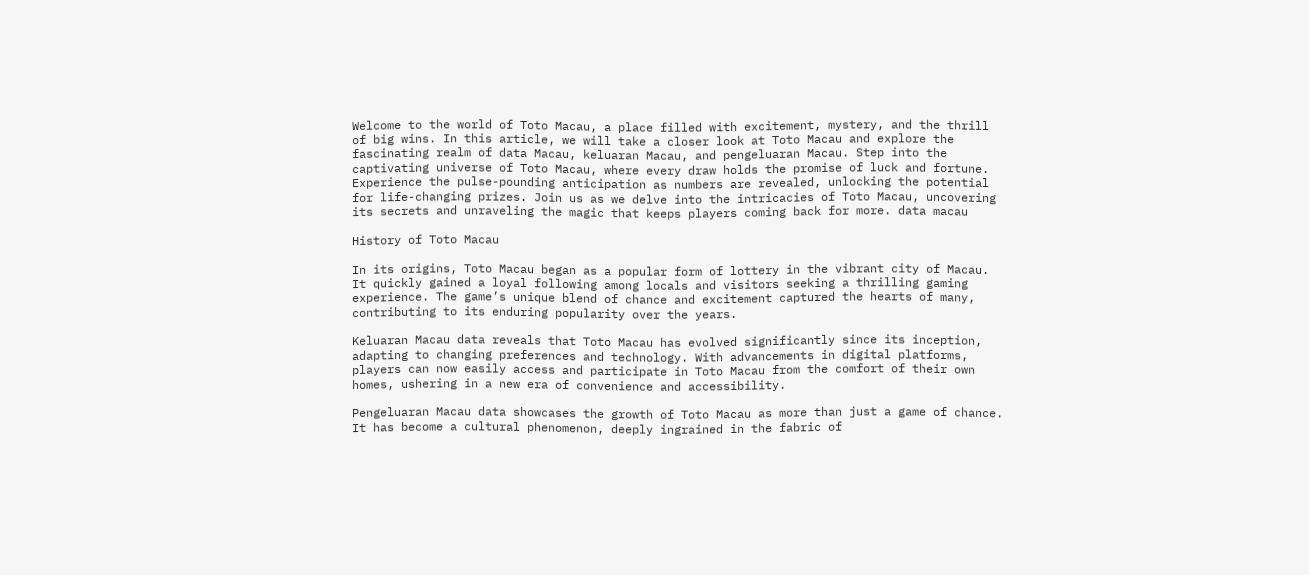Welcome to the world of Toto Macau, a place filled with excitement, mystery, and the thrill of big wins. In this article, we will take a closer look at Toto Macau and explore the fascinating realm of data Macau, keluaran Macau, and pengeluaran Macau. Step into the captivating universe of Toto Macau, where every draw holds the promise of luck and fortune. Experience the pulse-pounding anticipation as numbers are revealed, unlocking the potential for life-changing prizes. Join us as we delve into the intricacies of Toto Macau, uncovering its secrets and unraveling the magic that keeps players coming back for more. data macau

History of Toto Macau

In its origins, Toto Macau began as a popular form of lottery in the vibrant city of Macau. It quickly gained a loyal following among locals and visitors seeking a thrilling gaming experience. The game’s unique blend of chance and excitement captured the hearts of many, contributing to its enduring popularity over the years.

Keluaran Macau data reveals that Toto Macau has evolved significantly since its inception, adapting to changing preferences and technology. With advancements in digital platforms, players can now easily access and participate in Toto Macau from the comfort of their own homes, ushering in a new era of convenience and accessibility.

Pengeluaran Macau data showcases the growth of Toto Macau as more than just a game of chance. It has become a cultural phenomenon, deeply ingrained in the fabric of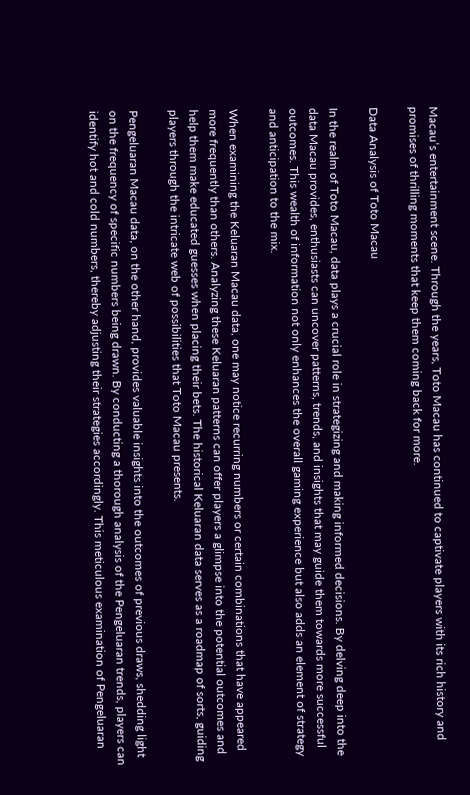Macau’s entertainment scene. Through the years, Toto Macau has continued to captivate players with its rich history and promises of thrilling moments that keep them coming back for more.

Data Analysis of Toto Macau

In the realm of Toto Macau, data plays a crucial role in strategizing and making informed decisions. By delving deep into the data Macau provides, enthusiasts can uncover patterns, trends, and insights that may guide them towards more successful outcomes. This wealth of information not only enhances the overall gaming experience but also adds an element of strategy and anticipation to the mix.

When examining the Keluaran Macau data, one may notice recurring numbers or certain combinations that have appeared more frequently than others. Analyzing these Keluaran patterns can offer players a glimpse into the potential outcomes and help them make educated guesses when placing their bets. The historical Keluaran data serves as a roadmap of sorts, guiding players through the intricate web of possibilities that Toto Macau presents.

Pengeluaran Macau data, on the other hand, provides valuable insights into the outcomes of previous draws, shedding light on the frequency of specific numbers being drawn. By conducting a thorough analysis of the Pengeluaran trends, players can identify hot and cold numbers, thereby adjusting their strategies accordingly. This meticulous examination of Pengeluaran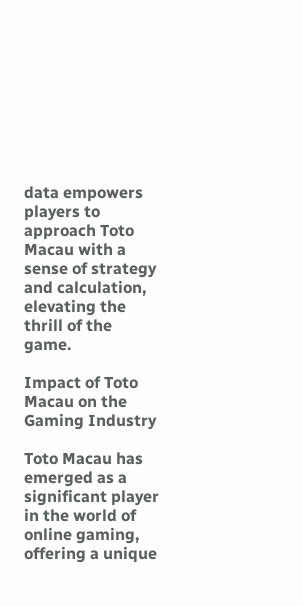data empowers players to approach Toto Macau with a sense of strategy and calculation, elevating the thrill of the game.

Impact of Toto Macau on the Gaming Industry

Toto Macau has emerged as a significant player in the world of online gaming, offering a unique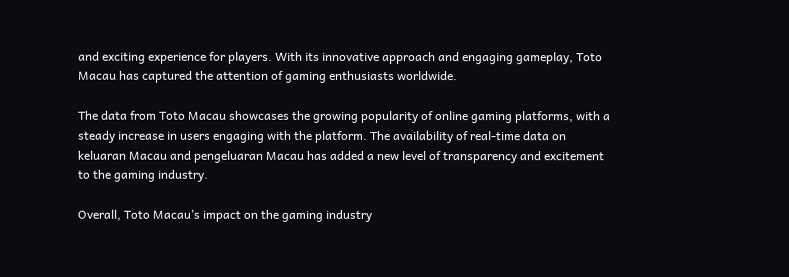and exciting experience for players. With its innovative approach and engaging gameplay, Toto Macau has captured the attention of gaming enthusiasts worldwide.

The data from Toto Macau showcases the growing popularity of online gaming platforms, with a steady increase in users engaging with the platform. The availability of real-time data on keluaran Macau and pengeluaran Macau has added a new level of transparency and excitement to the gaming industry.

Overall, Toto Macau’s impact on the gaming industry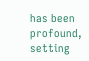has been profound, setting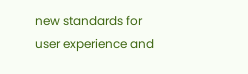new standards for user experience and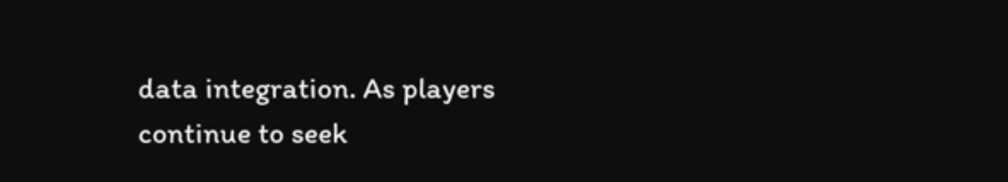data integration. As players continue to seek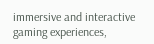immersive and interactive gaming experiences,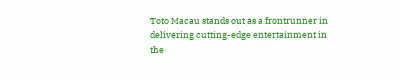Toto Macau stands out as a frontrunner in delivering cutting-edge entertainment in the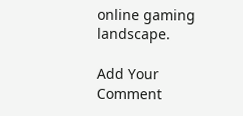online gaming landscape.

Add Your Comment